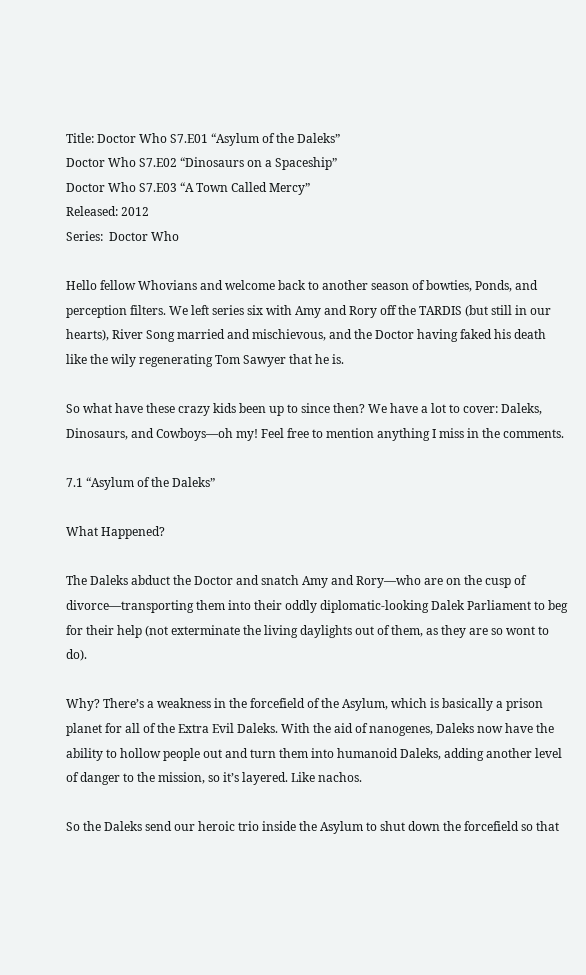Title: Doctor Who S7.E01 “Asylum of the Daleks”
Doctor Who S7.E02 “Dinosaurs on a Spaceship”
Doctor Who S7.E03 “A Town Called Mercy”
Released: 2012
Series:  Doctor Who

Hello fellow Whovians and welcome back to another season of bowties, Ponds, and perception filters. We left series six with Amy and Rory off the TARDIS (but still in our hearts), River Song married and mischievous, and the Doctor having faked his death like the wily regenerating Tom Sawyer that he is.

So what have these crazy kids been up to since then? We have a lot to cover: Daleks, Dinosaurs, and Cowboys—oh my! Feel free to mention anything I miss in the comments.

7.1 “Asylum of the Daleks”

What Happened?

The Daleks abduct the Doctor and snatch Amy and Rory—who are on the cusp of divorce—transporting them into their oddly diplomatic-looking Dalek Parliament to beg for their help (not exterminate the living daylights out of them, as they are so wont to do).

Why? There’s a weakness in the forcefield of the Asylum, which is basically a prison planet for all of the Extra Evil Daleks. With the aid of nanogenes, Daleks now have the ability to hollow people out and turn them into humanoid Daleks, adding another level of danger to the mission, so it’s layered. Like nachos.

So the Daleks send our heroic trio inside the Asylum to shut down the forcefield so that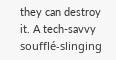they can destroy it. A tech-savvy soufflé-slinging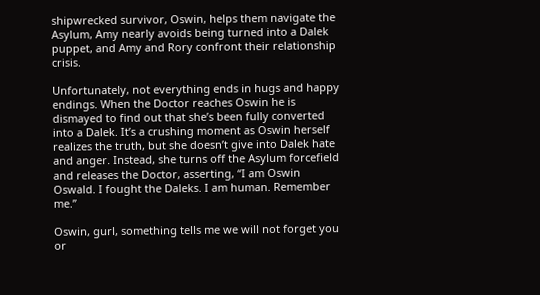shipwrecked survivor, Oswin, helps them navigate the Asylum, Amy nearly avoids being turned into a Dalek puppet, and Amy and Rory confront their relationship crisis.

Unfortunately, not everything ends in hugs and happy endings. When the Doctor reaches Oswin he is dismayed to find out that she’s been fully converted into a Dalek. It’s a crushing moment as Oswin herself realizes the truth, but she doesn’t give into Dalek hate and anger. Instead, she turns off the Asylum forcefield and releases the Doctor, asserting, “I am Oswin Oswald. I fought the Daleks. I am human. Remember me.”

Oswin, gurl, something tells me we will not forget you or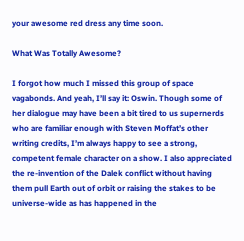your awesome red dress any time soon.

What Was Totally Awesome?

I forgot how much I missed this group of space vagabonds. And yeah, I’ll say it: Oswin. Though some of her dialogue may have been a bit tired to us supernerds who are familiar enough with Steven Moffat’s other writing credits, I’m always happy to see a strong, competent female character on a show. I also appreciated the re-invention of the Dalek conflict without having them pull Earth out of orbit or raising the stakes to be universe-wide as has happened in the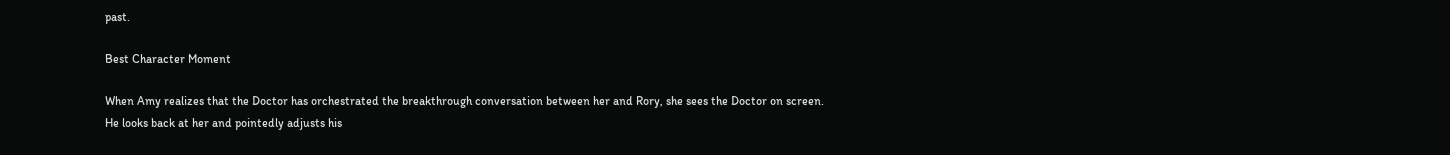past.

Best Character Moment

When Amy realizes that the Doctor has orchestrated the breakthrough conversation between her and Rory, she sees the Doctor on screen. He looks back at her and pointedly adjusts his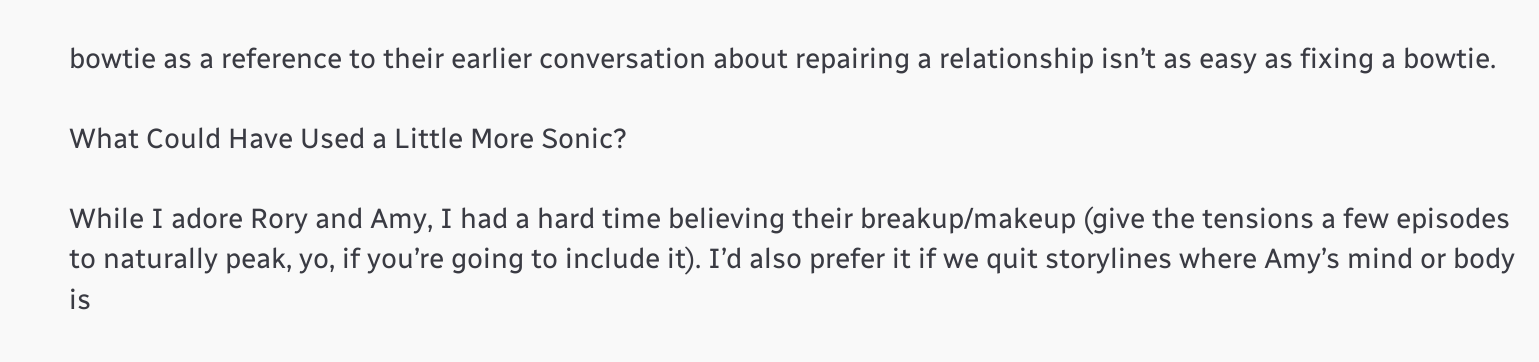bowtie as a reference to their earlier conversation about repairing a relationship isn’t as easy as fixing a bowtie.

What Could Have Used a Little More Sonic?

While I adore Rory and Amy, I had a hard time believing their breakup/makeup (give the tensions a few episodes to naturally peak, yo, if you’re going to include it). I’d also prefer it if we quit storylines where Amy’s mind or body is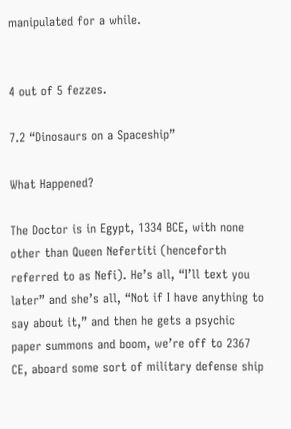manipulated for a while.


4 out of 5 fezzes.

7.2 “Dinosaurs on a Spaceship”

What Happened?

The Doctor is in Egypt, 1334 BCE, with none other than Queen Nefertiti (henceforth referred to as Nefi). He’s all, “I’ll text you later” and she’s all, “Not if I have anything to say about it,” and then he gets a psychic paper summons and boom, we’re off to 2367 CE, aboard some sort of military defense ship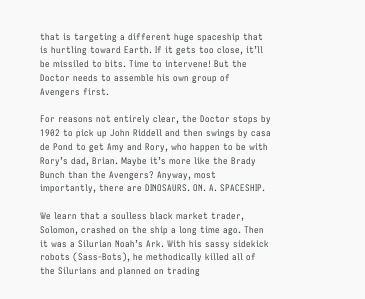that is targeting a different huge spaceship that is hurtling toward Earth. If it gets too close, it’ll be missiled to bits. Time to intervene! But the Doctor needs to assemble his own group of Avengers first.

For reasons not entirely clear, the Doctor stops by 1902 to pick up John Riddell and then swings by casa de Pond to get Amy and Rory, who happen to be with Rory’s dad, Brian. Maybe it’s more like the Brady Bunch than the Avengers? Anyway, most importantly, there are DINOSAURS. ON. A. SPACESHIP.

We learn that a soulless black market trader, Solomon, crashed on the ship a long time ago. Then it was a Silurian Noah’s Ark. With his sassy sidekick robots (Sass-Bots), he methodically killed all of the Silurians and planned on trading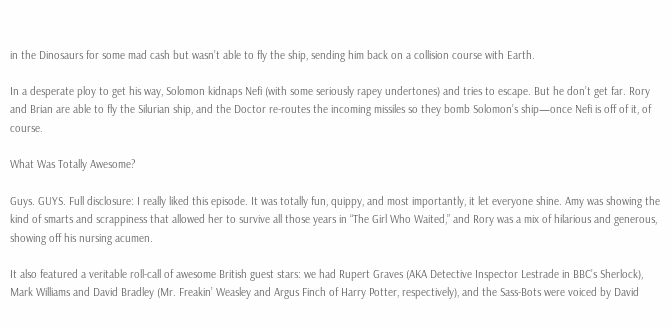in the Dinosaurs for some mad cash but wasn’t able to fly the ship, sending him back on a collision course with Earth.

In a desperate ploy to get his way, Solomon kidnaps Nefi (with some seriously rapey undertones) and tries to escape. But he don’t get far. Rory and Brian are able to fly the Silurian ship, and the Doctor re-routes the incoming missiles so they bomb Solomon’s ship—once Nefi is off of it, of course.

What Was Totally Awesome?

Guys. GUYS. Full disclosure: I really liked this episode. It was totally fun, quippy, and most importantly, it let everyone shine. Amy was showing the kind of smarts and scrappiness that allowed her to survive all those years in “The Girl Who Waited,” and Rory was a mix of hilarious and generous, showing off his nursing acumen.

It also featured a veritable roll-call of awesome British guest stars: we had Rupert Graves (AKA Detective Inspector Lestrade in BBC’s Sherlock), Mark Williams and David Bradley (Mr. Freakin’ Weasley and Argus Finch of Harry Potter, respectively), and the Sass-Bots were voiced by David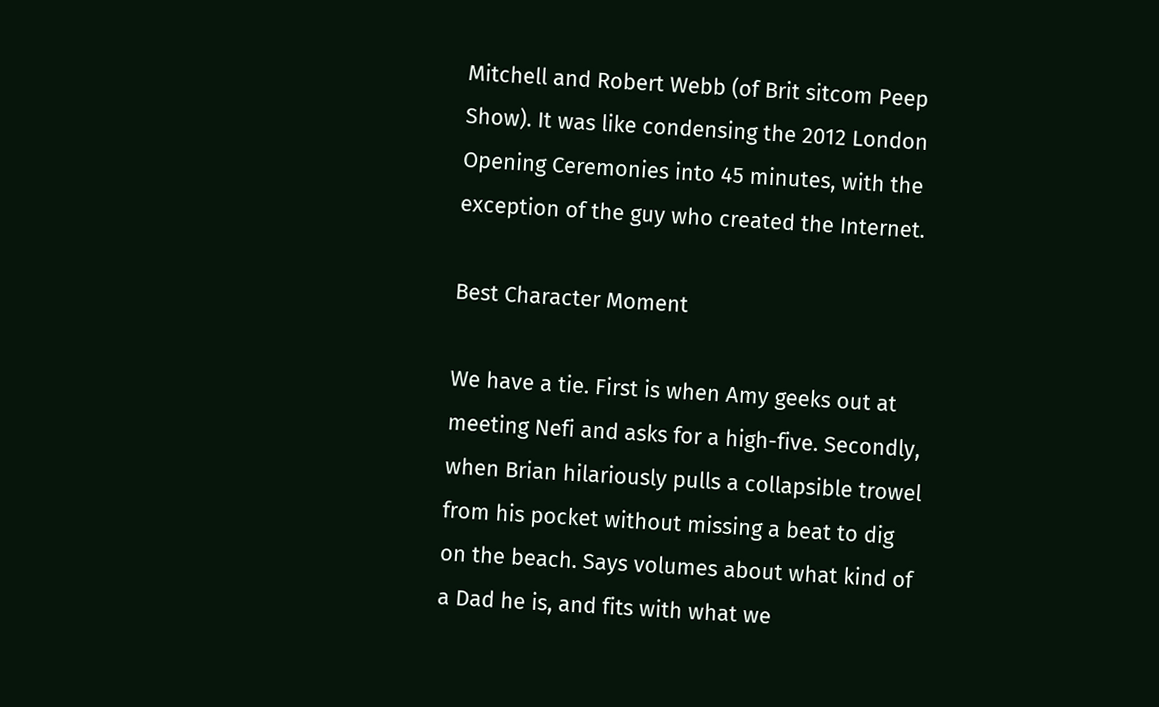Mitchell and Robert Webb (of Brit sitcom Peep Show). It was like condensing the 2012 London Opening Ceremonies into 45 minutes, with the exception of the guy who created the Internet.

Best Character Moment

We have a tie. First is when Amy geeks out at meeting Nefi and asks for a high-five. Secondly, when Brian hilariously pulls a collapsible trowel from his pocket without missing a beat to dig on the beach. Says volumes about what kind of a Dad he is, and fits with what we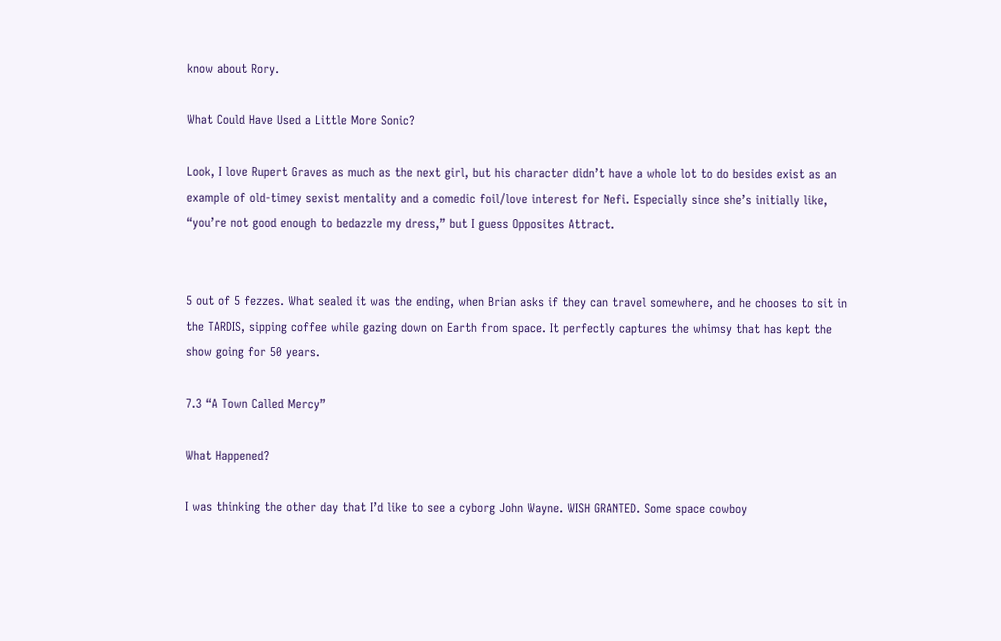know about Rory.

What Could Have Used a Little More Sonic?

Look, I love Rupert Graves as much as the next girl, but his character didn’t have a whole lot to do besides exist as an example of old-timey sexist mentality and a comedic foil/love interest for Nefi. Especially since she’s initially like, “you’re not good enough to bedazzle my dress,” but I guess Opposites Attract.


5 out of 5 fezzes. What sealed it was the ending, when Brian asks if they can travel somewhere, and he chooses to sit in the TARDIS, sipping coffee while gazing down on Earth from space. It perfectly captures the whimsy that has kept the show going for 50 years.

7.3 “A Town Called Mercy”

What Happened?

I was thinking the other day that I’d like to see a cyborg John Wayne. WISH GRANTED. Some space cowboy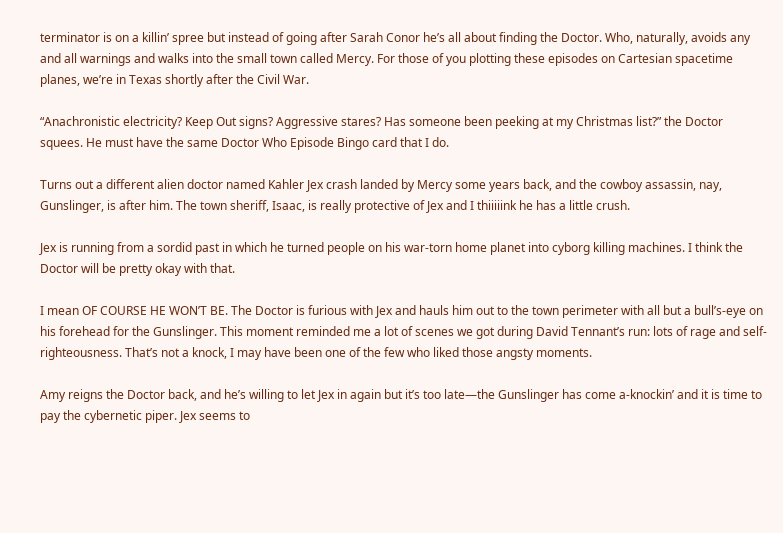terminator is on a killin’ spree but instead of going after Sarah Conor he’s all about finding the Doctor. Who, naturally, avoids any and all warnings and walks into the small town called Mercy. For those of you plotting these episodes on Cartesian spacetime planes, we’re in Texas shortly after the Civil War.

“Anachronistic electricity? Keep Out signs? Aggressive stares? Has someone been peeking at my Christmas list?” the Doctor squees. He must have the same Doctor Who Episode Bingo card that I do.

Turns out a different alien doctor named Kahler Jex crash landed by Mercy some years back, and the cowboy assassin, nay, Gunslinger, is after him. The town sheriff, Isaac, is really protective of Jex and I thiiiiink he has a little crush.

Jex is running from a sordid past in which he turned people on his war-torn home planet into cyborg killing machines. I think the Doctor will be pretty okay with that.

I mean OF COURSE HE WON’T BE. The Doctor is furious with Jex and hauls him out to the town perimeter with all but a bull’s-eye on his forehead for the Gunslinger. This moment reminded me a lot of scenes we got during David Tennant’s run: lots of rage and self-righteousness. That’s not a knock, I may have been one of the few who liked those angsty moments.

Amy reigns the Doctor back, and he’s willing to let Jex in again but it’s too late—the Gunslinger has come a-knockin’ and it is time to pay the cybernetic piper. Jex seems to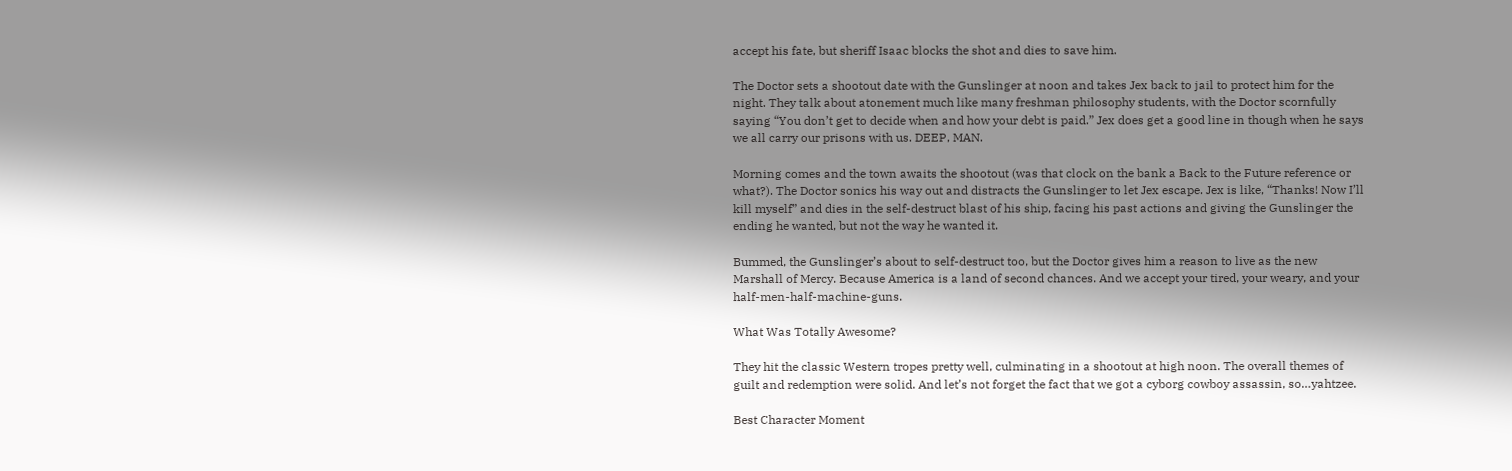accept his fate, but sheriff Isaac blocks the shot and dies to save him.

The Doctor sets a shootout date with the Gunslinger at noon and takes Jex back to jail to protect him for the night. They talk about atonement much like many freshman philosophy students, with the Doctor scornfully saying “You don’t get to decide when and how your debt is paid.” Jex does get a good line in though when he says we all carry our prisons with us. DEEP, MAN.

Morning comes and the town awaits the shootout (was that clock on the bank a Back to the Future reference or what?). The Doctor sonics his way out and distracts the Gunslinger to let Jex escape. Jex is like, “Thanks! Now I’ll kill myself” and dies in the self-destruct blast of his ship, facing his past actions and giving the Gunslinger the ending he wanted, but not the way he wanted it.

Bummed, the Gunslinger’s about to self-destruct too, but the Doctor gives him a reason to live as the new Marshall of Mercy. Because America is a land of second chances. And we accept your tired, your weary, and your half-men-half-machine-guns.

What Was Totally Awesome?

They hit the classic Western tropes pretty well, culminating in a shootout at high noon. The overall themes of guilt and redemption were solid. And let’s not forget the fact that we got a cyborg cowboy assassin, so…yahtzee.

Best Character Moment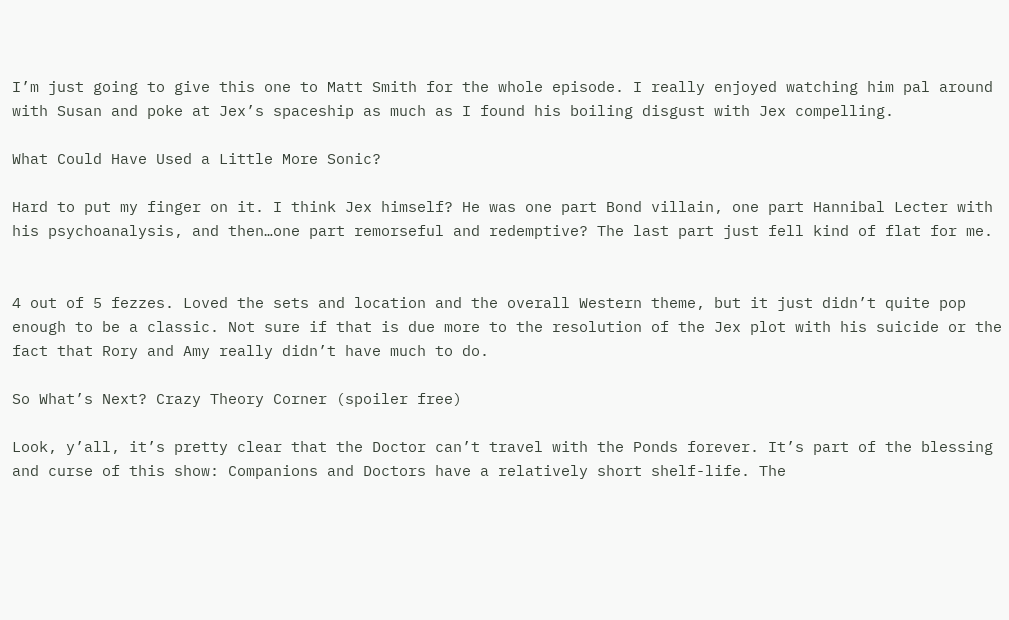I’m just going to give this one to Matt Smith for the whole episode. I really enjoyed watching him pal around with Susan and poke at Jex’s spaceship as much as I found his boiling disgust with Jex compelling.

What Could Have Used a Little More Sonic?

Hard to put my finger on it. I think Jex himself? He was one part Bond villain, one part Hannibal Lecter with his psychoanalysis, and then…one part remorseful and redemptive? The last part just fell kind of flat for me.


4 out of 5 fezzes. Loved the sets and location and the overall Western theme, but it just didn’t quite pop enough to be a classic. Not sure if that is due more to the resolution of the Jex plot with his suicide or the fact that Rory and Amy really didn’t have much to do.

So What’s Next? Crazy Theory Corner (spoiler free)

Look, y’all, it’s pretty clear that the Doctor can’t travel with the Ponds forever. It’s part of the blessing and curse of this show: Companions and Doctors have a relatively short shelf-life. The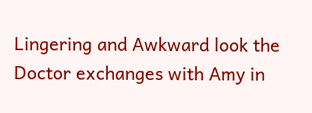Lingering and Awkward look the Doctor exchanges with Amy in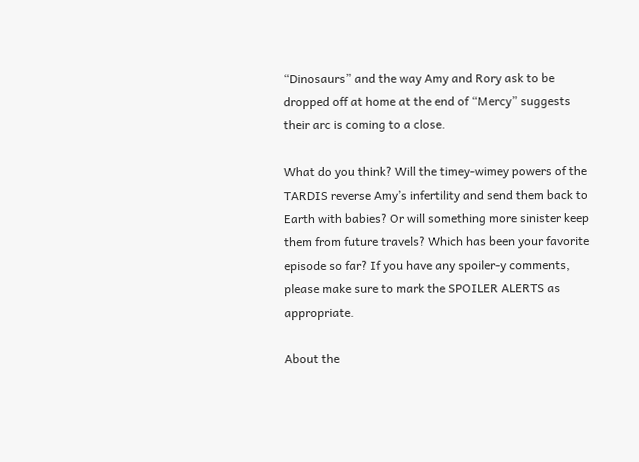“Dinosaurs” and the way Amy and Rory ask to be dropped off at home at the end of “Mercy” suggests their arc is coming to a close.

What do you think? Will the timey-wimey powers of the TARDIS reverse Amy’s infertility and send them back to Earth with babies? Or will something more sinister keep them from future travels? Which has been your favorite episode so far? If you have any spoiler-y comments, please make sure to mark the SPOILER ALERTS as appropriate.

About the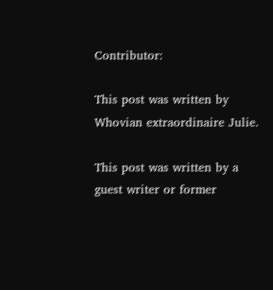Contributor:

This post was written by Whovian extraordinaire Julie.

This post was written by a guest writer or former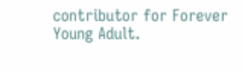contributor for Forever Young Adult.